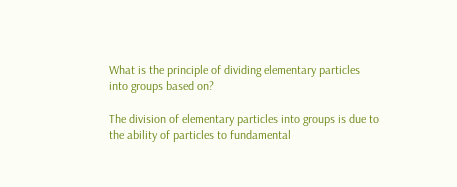What is the principle of dividing elementary particles into groups based on?

The division of elementary particles into groups is due to the ability of particles to fundamental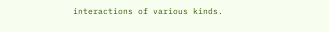interactions of various kinds.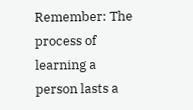Remember: The process of learning a person lasts a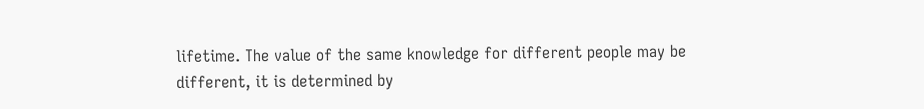lifetime. The value of the same knowledge for different people may be different, it is determined by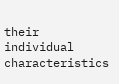their individual characteristics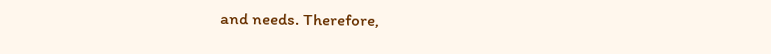and needs. Therefore,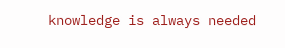knowledge is always needed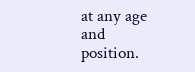at any age and position.